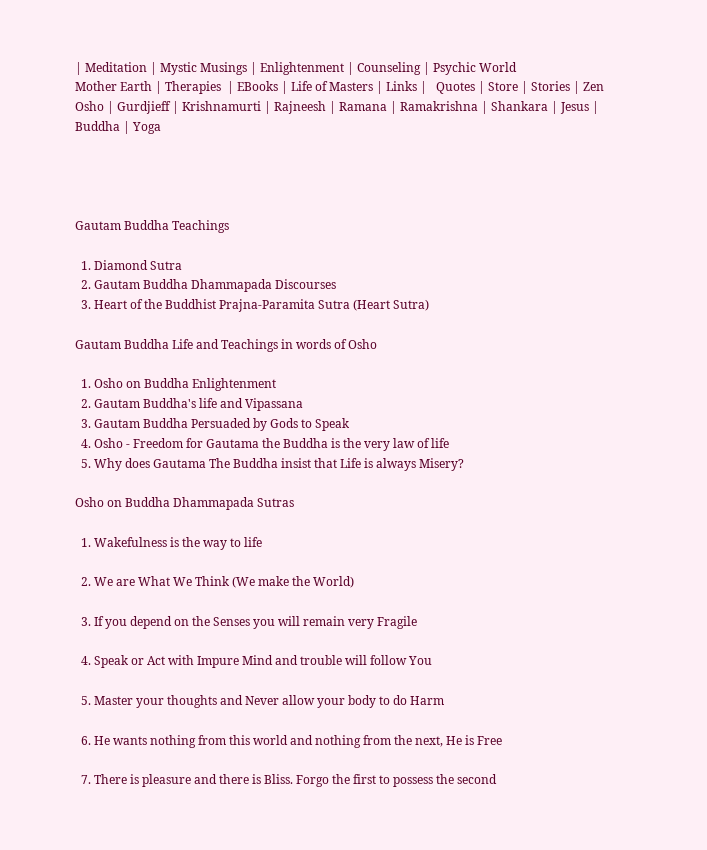| Meditation | Mystic Musings | Enlightenment | Counseling | Psychic World
Mother Earth | Therapies  | EBooks | Life of Masters | Links |   Quotes | Store | Stories | Zen
Osho | Gurdjieff | Krishnamurti | Rajneesh | Ramana | Ramakrishna | Shankara | Jesus | Buddha | Yoga




Gautam Buddha Teachings

  1. Diamond Sutra
  2. Gautam Buddha Dhammapada Discourses
  3. Heart of the Buddhist Prajna-Paramita Sutra (Heart Sutra)

Gautam Buddha Life and Teachings in words of Osho

  1. Osho on Buddha Enlightenment
  2. Gautam Buddha's life and Vipassana
  3. Gautam Buddha Persuaded by Gods to Speak
  4. Osho - Freedom for Gautama the Buddha is the very law of life
  5. Why does Gautama The Buddha insist that Life is always Misery?

Osho on Buddha Dhammapada Sutras

  1. Wakefulness is the way to life

  2. We are What We Think (We make the World)

  3. If you depend on the Senses you will remain very Fragile

  4. Speak or Act with Impure Mind and trouble will follow You

  5. Master your thoughts and Never allow your body to do Harm

  6. He wants nothing from this world and nothing from the next, He is Free

  7. There is pleasure and there is Bliss. Forgo the first to possess the second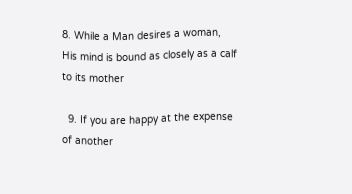8. While a Man desires a woman, His mind is bound as closely as a calf to its mother

  9. If you are happy at the expense of another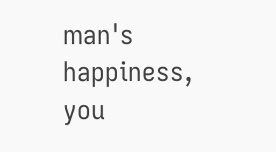man's happiness, you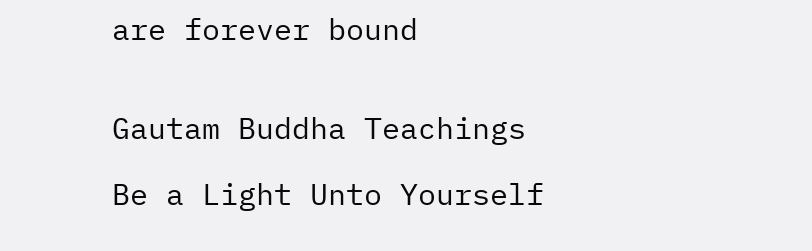are forever bound


Gautam Buddha Teachings

Be a Light Unto Yourself